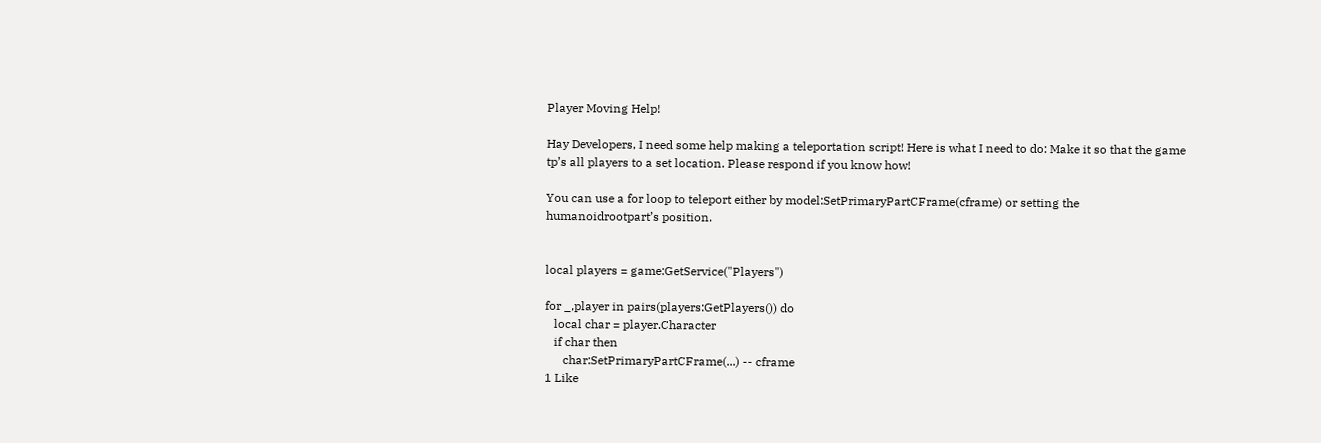Player Moving Help!

Hay Developers, I need some help making a teleportation script! Here is what I need to do: Make it so that the game tp’s all players to a set location. Please respond if you know how!

You can use a for loop to teleport either by model:SetPrimaryPartCFrame(cframe) or setting the humanoidrootpart’s position.


local players = game:GetService("Players")

for _,player in pairs(players:GetPlayers()) do
   local char = player.Character
   if char then
      char:SetPrimaryPartCFrame(...) -- cframe
1 Like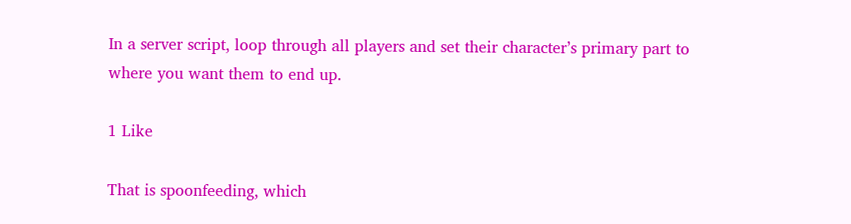In a server script, loop through all players and set their character’s primary part to where you want them to end up.

1 Like

That is spoonfeeding, which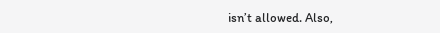isn’t allowed. Also,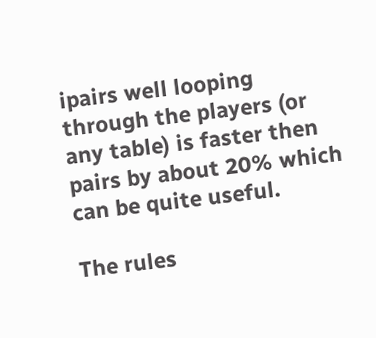ipairs well looping through the players (or any table) is faster then pairs by about 20% which can be quite useful.

The rules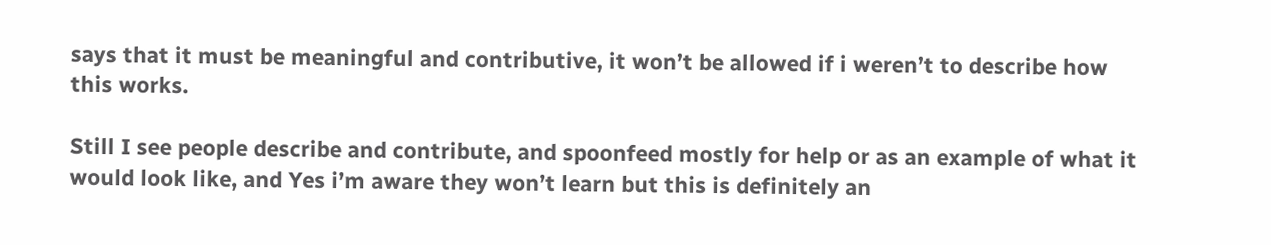says that it must be meaningful and contributive, it won’t be allowed if i weren’t to describe how this works.

Still I see people describe and contribute, and spoonfeed mostly for help or as an example of what it would look like, and Yes i’m aware they won’t learn but this is definitely an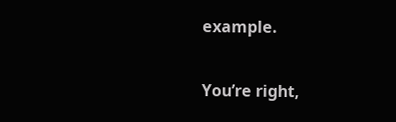example.

You’re right,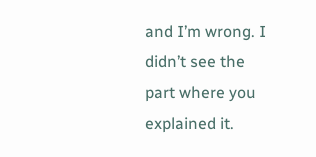and I’m wrong. I didn’t see the part where you explained it.